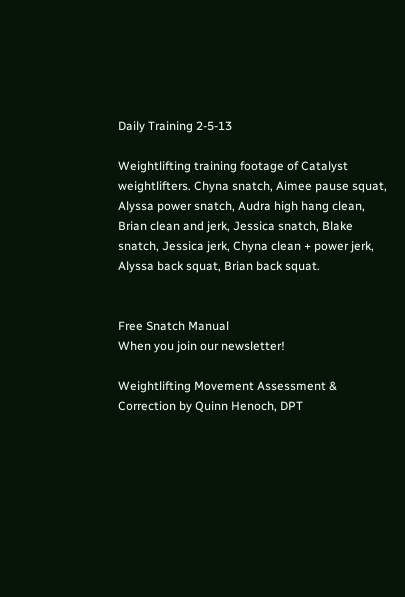Daily Training 2-5-13

Weightlifting training footage of Catalyst weightlifters. Chyna snatch, Aimee pause squat, Alyssa power snatch, Audra high hang clean, Brian clean and jerk, Jessica snatch, Blake snatch, Jessica jerk, Chyna clean + power jerk, Alyssa back squat, Brian back squat.


Free Snatch Manual
When you join our newsletter!

Weightlifting Movement Assessment & Correction by Quinn Henoch, DPT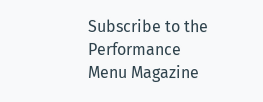Subscribe to the Performance Menu Magazine